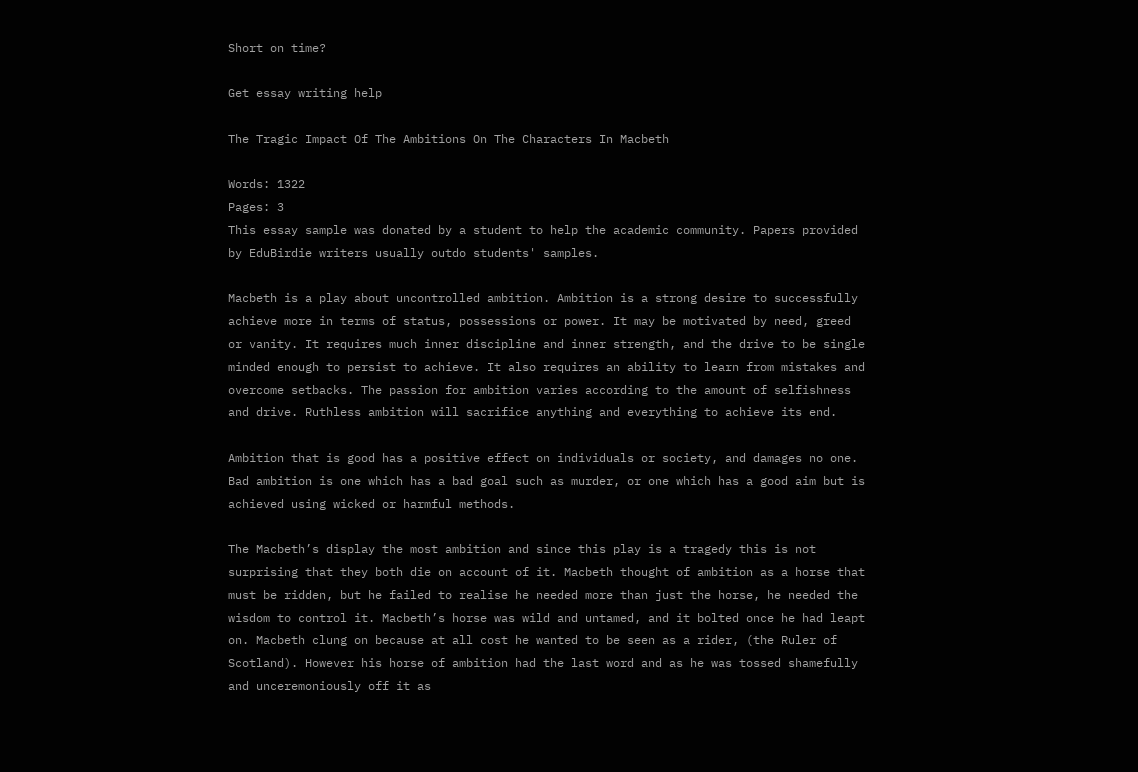Short on time?

Get essay writing help

The Tragic Impact Of The Ambitions On The Characters In Macbeth

Words: 1322
Pages: 3
This essay sample was donated by a student to help the academic community. Papers provided by EduBirdie writers usually outdo students' samples.

Macbeth is a play about uncontrolled ambition. Ambition is a strong desire to successfully achieve more in terms of status, possessions or power. It may be motivated by need, greed or vanity. It requires much inner discipline and inner strength, and the drive to be single minded enough to persist to achieve. It also requires an ability to learn from mistakes and overcome setbacks. The passion for ambition varies according to the amount of selfishness and drive. Ruthless ambition will sacrifice anything and everything to achieve its end.

Ambition that is good has a positive effect on individuals or society, and damages no one. Bad ambition is one which has a bad goal such as murder, or one which has a good aim but is achieved using wicked or harmful methods.

The Macbeth’s display the most ambition and since this play is a tragedy this is not surprising that they both die on account of it. Macbeth thought of ambition as a horse that must be ridden, but he failed to realise he needed more than just the horse, he needed the wisdom to control it. Macbeth’s horse was wild and untamed, and it bolted once he had leapt on. Macbeth clung on because at all cost he wanted to be seen as a rider, (the Ruler of Scotland). However his horse of ambition had the last word and as he was tossed shamefully and unceremoniously off it as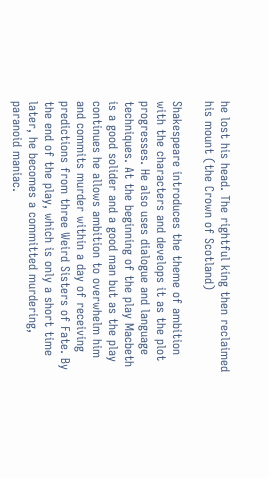he lost his head. The rightful king then reclaimed his mount (the Crown of Scotland)

Shakespeare introduces the theme of ambition with the characters and develops it as the plot progresses. He also uses dialogue and language techniques. At the beginning of the play Macbeth is a good solider and a good man but as the play continues he allows ambition to overwhelm him and commits murder within a day of receiving predictions from three Weird Sisters of Fate. By the end of the play, which is only a short time later, he becomes a committed murdering, paranoid maniac.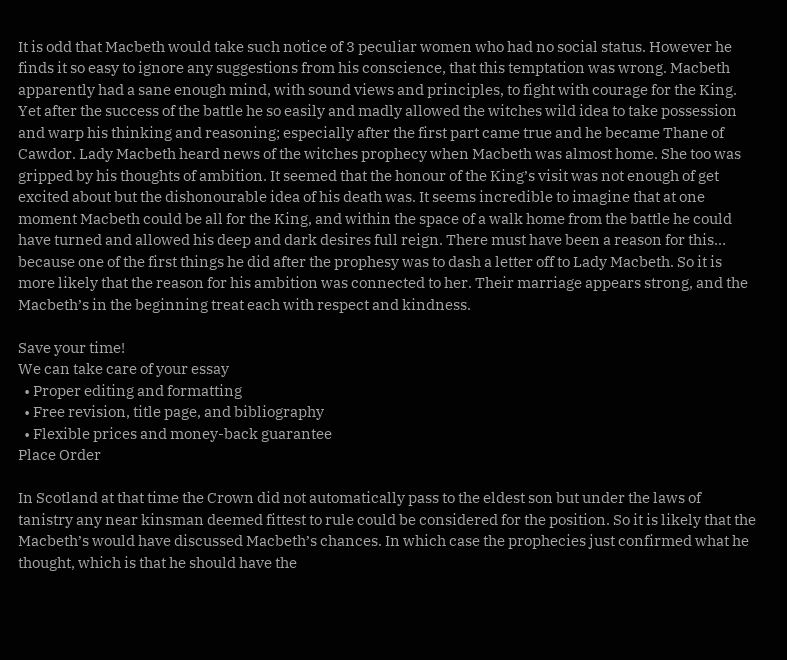It is odd that Macbeth would take such notice of 3 peculiar women who had no social status. However he finds it so easy to ignore any suggestions from his conscience, that this temptation was wrong. Macbeth apparently had a sane enough mind, with sound views and principles, to fight with courage for the King. Yet after the success of the battle he so easily and madly allowed the witches wild idea to take possession and warp his thinking and reasoning; especially after the first part came true and he became Thane of Cawdor. Lady Macbeth heard news of the witches prophecy when Macbeth was almost home. She too was gripped by his thoughts of ambition. It seemed that the honour of the King’s visit was not enough of get excited about but the dishonourable idea of his death was. It seems incredible to imagine that at one moment Macbeth could be all for the King, and within the space of a walk home from the battle he could have turned and allowed his deep and dark desires full reign. There must have been a reason for this… because one of the first things he did after the prophesy was to dash a letter off to Lady Macbeth. So it is more likely that the reason for his ambition was connected to her. Their marriage appears strong, and the Macbeth’s in the beginning treat each with respect and kindness.

Save your time!
We can take care of your essay
  • Proper editing and formatting
  • Free revision, title page, and bibliography
  • Flexible prices and money-back guarantee
Place Order

In Scotland at that time the Crown did not automatically pass to the eldest son but under the laws of tanistry any near kinsman deemed fittest to rule could be considered for the position. So it is likely that the Macbeth’s would have discussed Macbeth’s chances. In which case the prophecies just confirmed what he thought, which is that he should have the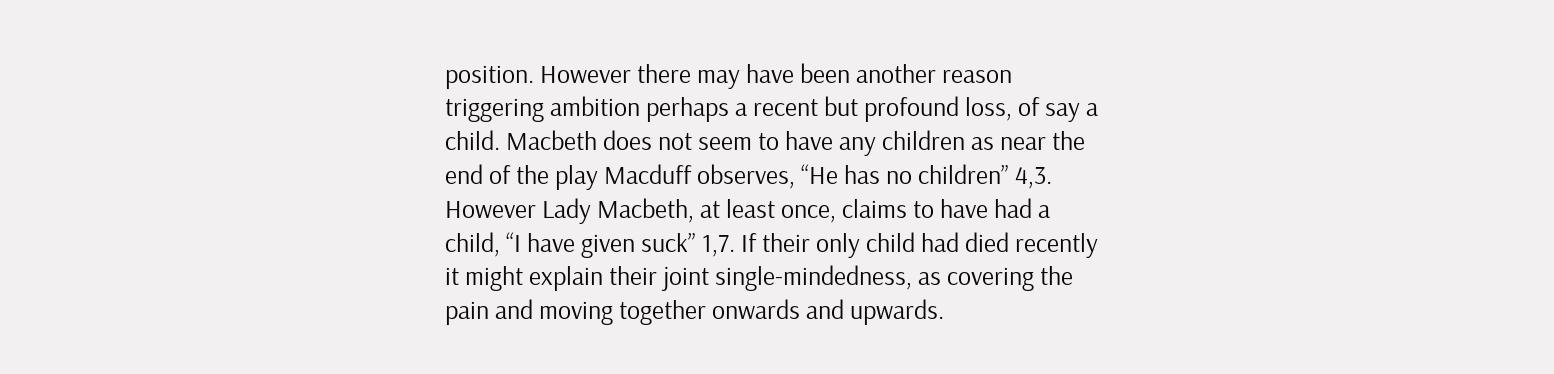position. However there may have been another reason triggering ambition perhaps a recent but profound loss, of say a child. Macbeth does not seem to have any children as near the end of the play Macduff observes, “He has no children” 4,3. However Lady Macbeth, at least once, claims to have had a child, “I have given suck” 1,7. If their only child had died recently it might explain their joint single-mindedness, as covering the pain and moving together onwards and upwards.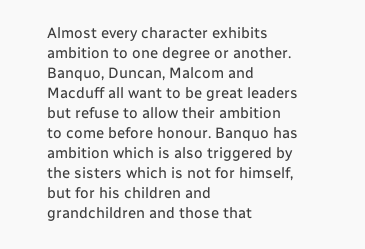Almost every character exhibits ambition to one degree or another. Banquo, Duncan, Malcom and Macduff all want to be great leaders but refuse to allow their ambition to come before honour. Banquo has ambition which is also triggered by the sisters which is not for himself, but for his children and grandchildren and those that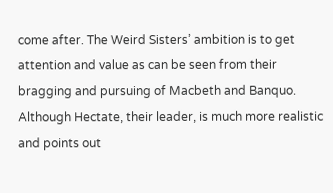come after. The Weird Sisters’ ambition is to get attention and value as can be seen from their bragging and pursuing of Macbeth and Banquo. Although Hectate, their leader, is much more realistic and points out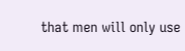that men will only use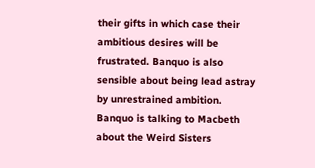their gifts in which case their ambitious desires will be frustrated. Banquo is also sensible about being lead astray by unrestrained ambition. Banquo is talking to Macbeth about the Weird Sisters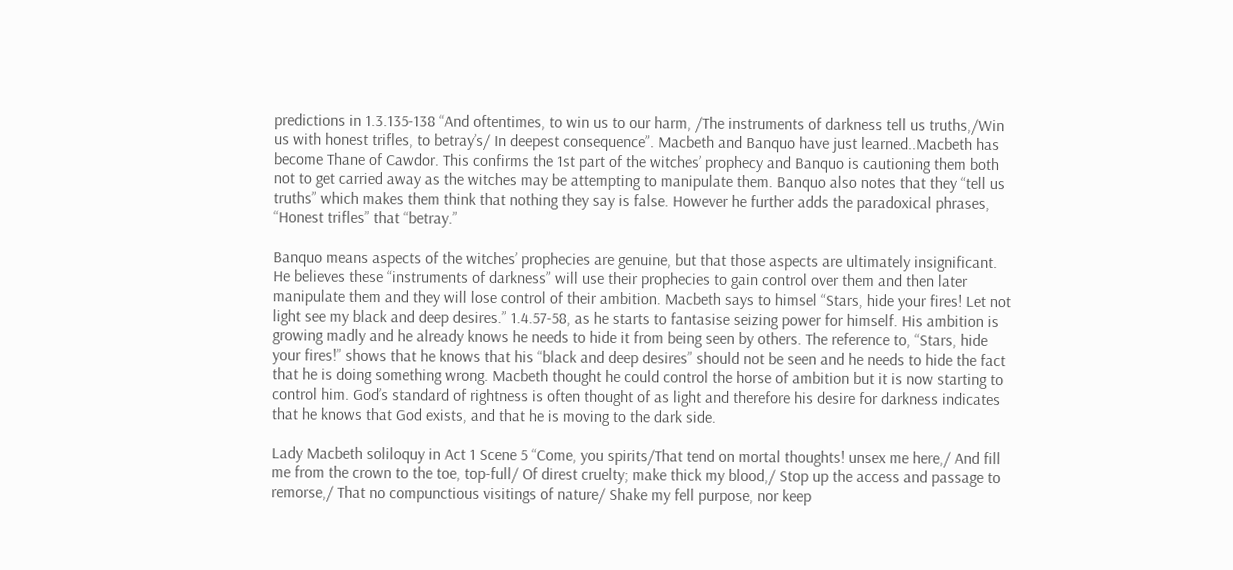predictions in 1.3.135-138 “And oftentimes, to win us to our harm, /The instruments of darkness tell us truths,/Win us with honest trifles, to betray’s/ In deepest consequence”. Macbeth and Banquo have just learned..Macbeth has become Thane of Cawdor. This confirms the 1st part of the witches’ prophecy and Banquo is cautioning them both not to get carried away as the witches may be attempting to manipulate them. Banquo also notes that they “tell us truths” which makes them think that nothing they say is false. However he further adds the paradoxical phrases, “Honest trifles” that “betray.”

Banquo means aspects of the witches’ prophecies are genuine, but that those aspects are ultimately insignificant. He believes these “instruments of darkness” will use their prophecies to gain control over them and then later manipulate them and they will lose control of their ambition. Macbeth says to himsel “Stars, hide your fires! Let not light see my black and deep desires.” 1.4.57-58, as he starts to fantasise seizing power for himself. His ambition is growing madly and he already knows he needs to hide it from being seen by others. The reference to, “Stars, hide your fires!” shows that he knows that his “black and deep desires” should not be seen and he needs to hide the fact that he is doing something wrong. Macbeth thought he could control the horse of ambition but it is now starting to control him. God’s standard of rightness is often thought of as light and therefore his desire for darkness indicates that he knows that God exists, and that he is moving to the dark side.

Lady Macbeth soliloquy in Act 1 Scene 5 “Come, you spirits/That tend on mortal thoughts! unsex me here,/ And fill me from the crown to the toe, top-full/ Of direst cruelty; make thick my blood,/ Stop up the access and passage to remorse,/ That no compunctious visitings of nature/ Shake my fell purpose, nor keep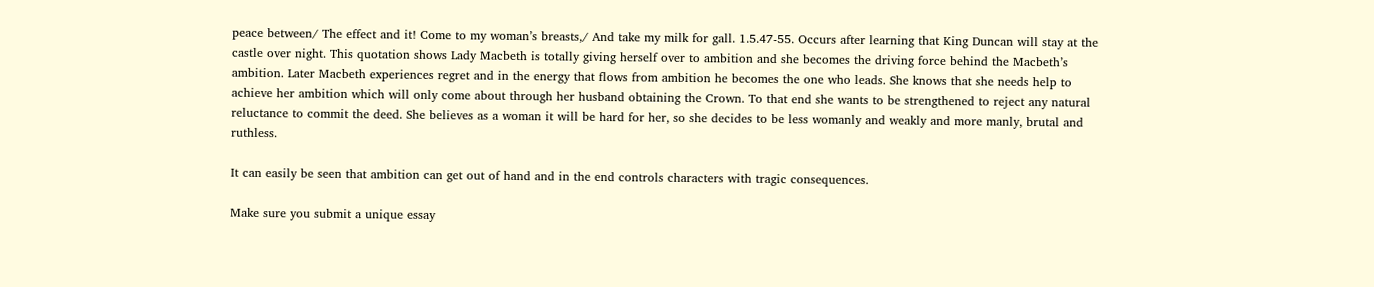peace between/ The effect and it! Come to my woman’s breasts,/ And take my milk for gall. 1.5.47-55. Occurs after learning that King Duncan will stay at the castle over night. This quotation shows Lady Macbeth is totally giving herself over to ambition and she becomes the driving force behind the Macbeth’s ambition. Later Macbeth experiences regret and in the energy that flows from ambition he becomes the one who leads. She knows that she needs help to achieve her ambition which will only come about through her husband obtaining the Crown. To that end she wants to be strengthened to reject any natural reluctance to commit the deed. She believes as a woman it will be hard for her, so she decides to be less womanly and weakly and more manly, brutal and ruthless.

It can easily be seen that ambition can get out of hand and in the end controls characters with tragic consequences.

Make sure you submit a unique essay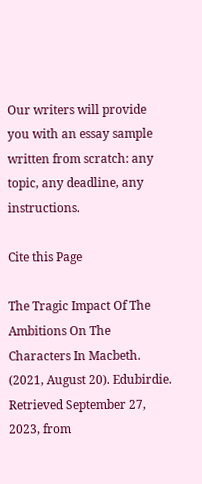Our writers will provide you with an essay sample written from scratch: any topic, any deadline, any instructions.

Cite this Page

The Tragic Impact Of The Ambitions On The Characters In Macbeth. (2021, August 20). Edubirdie. Retrieved September 27, 2023, from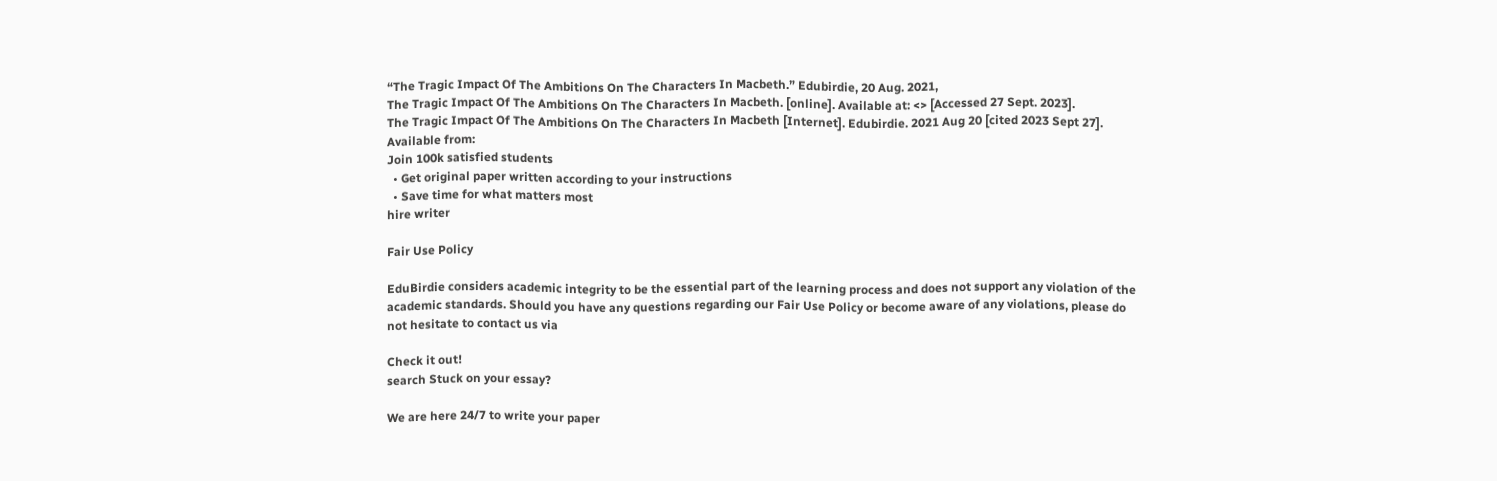“The Tragic Impact Of The Ambitions On The Characters In Macbeth.” Edubirdie, 20 Aug. 2021,
The Tragic Impact Of The Ambitions On The Characters In Macbeth. [online]. Available at: <> [Accessed 27 Sept. 2023].
The Tragic Impact Of The Ambitions On The Characters In Macbeth [Internet]. Edubirdie. 2021 Aug 20 [cited 2023 Sept 27]. Available from:
Join 100k satisfied students
  • Get original paper written according to your instructions
  • Save time for what matters most
hire writer

Fair Use Policy

EduBirdie considers academic integrity to be the essential part of the learning process and does not support any violation of the academic standards. Should you have any questions regarding our Fair Use Policy or become aware of any violations, please do not hesitate to contact us via

Check it out!
search Stuck on your essay?

We are here 24/7 to write your paper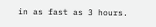in as fast as 3 hours.